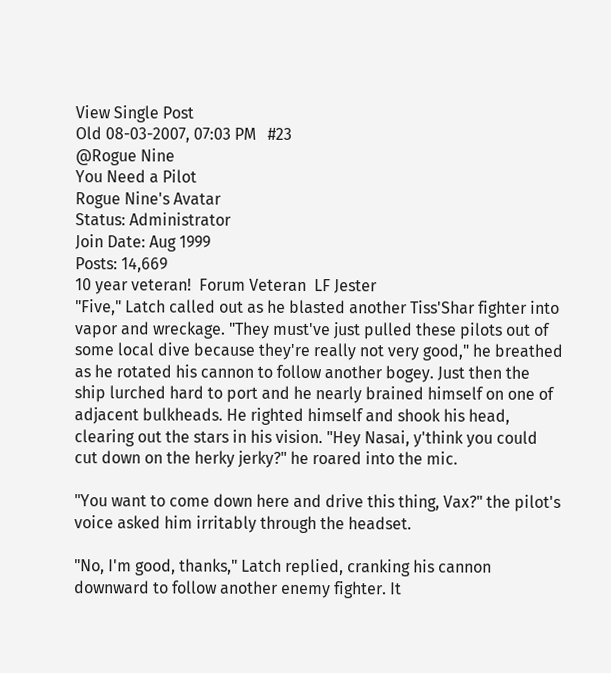View Single Post
Old 08-03-2007, 07:03 PM   #23
@Rogue Nine
You Need a Pilot
Rogue Nine's Avatar
Status: Administrator
Join Date: Aug 1999
Posts: 14,669
10 year veteran!  Forum Veteran  LF Jester
"Five," Latch called out as he blasted another Tiss'Shar fighter into vapor and wreckage. "They must've just pulled these pilots out of some local dive because they're really not very good," he breathed as he rotated his cannon to follow another bogey. Just then the ship lurched hard to port and he nearly brained himself on one of adjacent bulkheads. He righted himself and shook his head, clearing out the stars in his vision. "Hey Nasai, y'think you could cut down on the herky jerky?" he roared into the mic.

"You want to come down here and drive this thing, Vax?" the pilot's voice asked him irritably through the headset.

"No, I'm good, thanks," Latch replied, cranking his cannon downward to follow another enemy fighter. It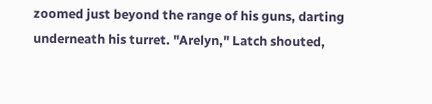zoomed just beyond the range of his guns, darting underneath his turret. "Arelyn," Latch shouted,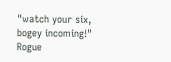"watch your six, bogey incoming!"
Rogue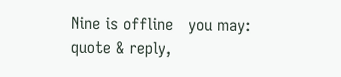Nine is offline   you may: quote & reply,